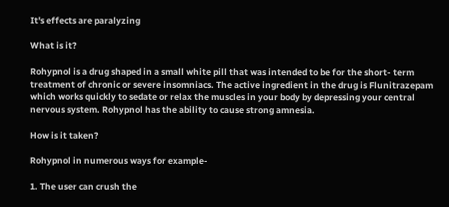It's effects are paralyzing

What is it?

Rohypnol is a drug shaped in a small white pill that was intended to be for the short- term treatment of chronic or severe insomniacs. The active ingredient in the drug is Flunitrazepam which works quickly to sedate or relax the muscles in your body by depressing your central nervous system. Rohypnol has the ability to cause strong amnesia.

How is it taken?

Rohypnol in numerous ways for example-

1. The user can crush the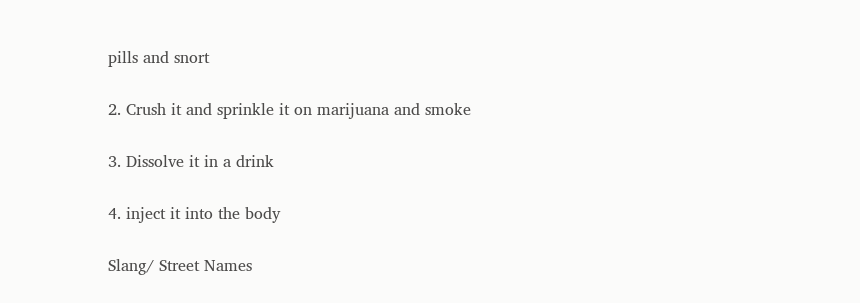pills and snort

2. Crush it and sprinkle it on marijuana and smoke

3. Dissolve it in a drink

4. inject it into the body

Slang/ Street Names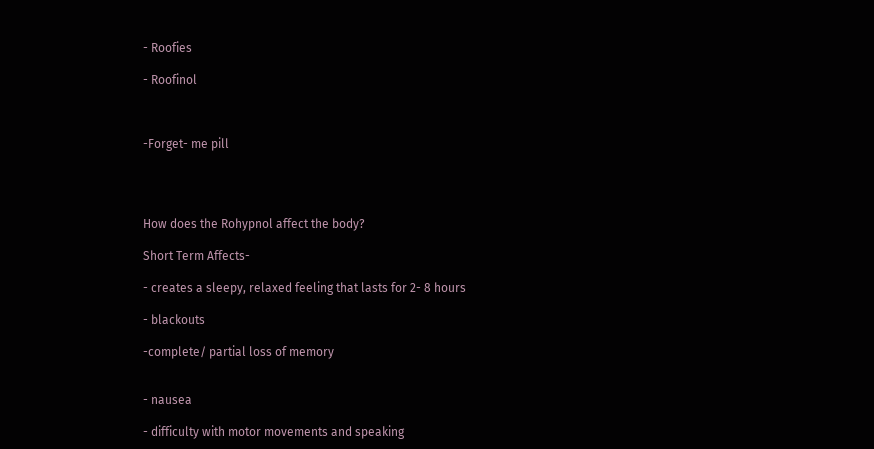- Roofies

- Roofinol



-Forget- me pill




How does the Rohypnol affect the body?

Short Term Affects-

- creates a sleepy, relaxed feeling that lasts for 2- 8 hours

- blackouts

-complete/ partial loss of memory


- nausea

- difficulty with motor movements and speaking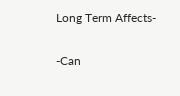Long Term Affects-

-Can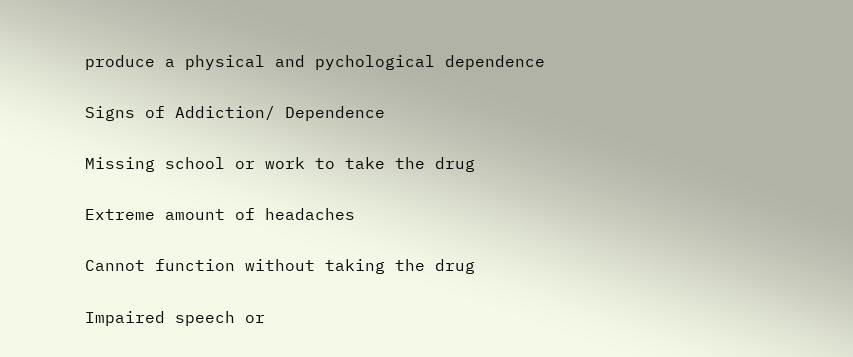produce a physical and pychological dependence

Signs of Addiction/ Dependence

Missing school or work to take the drug

Extreme amount of headaches

Cannot function without taking the drug

Impaired speech or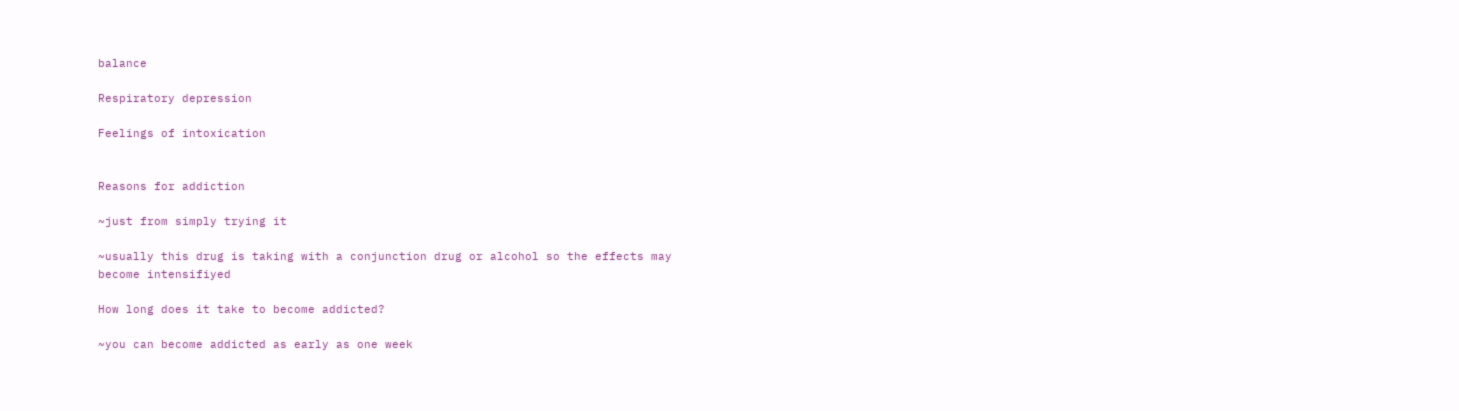balance

Respiratory depression

Feelings of intoxication


Reasons for addiction

~just from simply trying it

~usually this drug is taking with a conjunction drug or alcohol so the effects may become intensifiyed

How long does it take to become addicted?

~you can become addicted as early as one week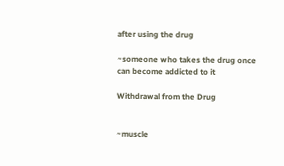after using the drug

~someone who takes the drug once can become addicted to it

Withdrawal from the Drug


~muscle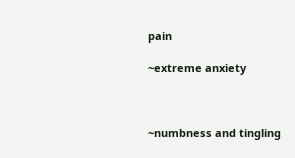pain

~extreme anxiety



~numbness and tingling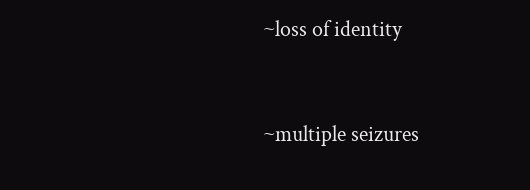~loss of identity


~multiple seizures